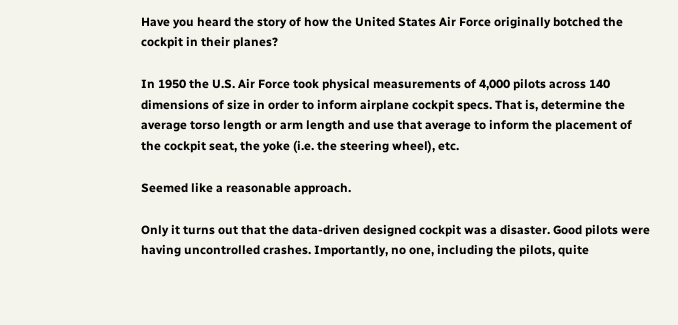Have you heard the story of how the United States Air Force originally botched the cockpit in their planes?

In 1950 the U.S. Air Force took physical measurements of 4,000 pilots across 140 dimensions of size in order to inform airplane cockpit specs. That is, determine the average torso length or arm length and use that average to inform the placement of the cockpit seat, the yoke (i.e. the steering wheel), etc.

Seemed like a reasonable approach.

Only it turns out that the data-driven designed cockpit was a disaster. Good pilots were having uncontrolled crashes. Importantly, no one, including the pilots, quite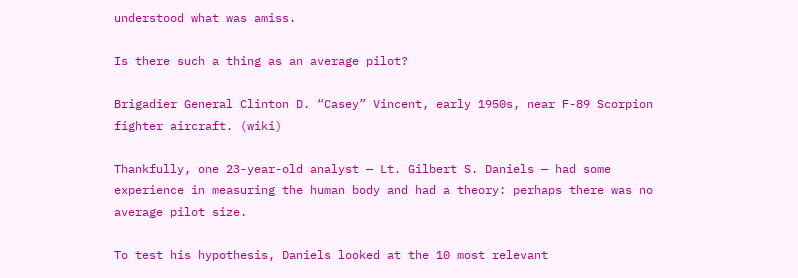understood what was amiss.

Is there such a thing as an average pilot?

Brigadier General Clinton D. “Casey” Vincent, early 1950s, near F-89 Scorpion fighter aircraft. (wiki)

Thankfully, one 23-year-old analyst — Lt. Gilbert S. Daniels — had some experience in measuring the human body and had a theory: perhaps there was no average pilot size.

To test his hypothesis, Daniels looked at the 10 most relevant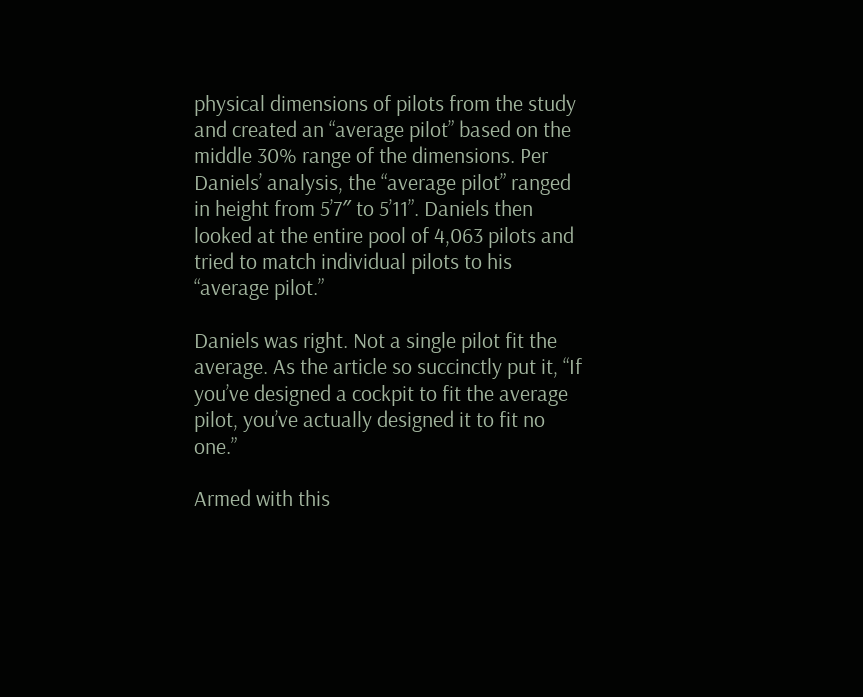physical dimensions of pilots from the study and created an “average pilot” based on the middle 30% range of the dimensions. Per Daniels’ analysis, the “average pilot” ranged in height from 5’7″ to 5’11”. Daniels then looked at the entire pool of 4,063 pilots and tried to match individual pilots to his “average pilot.”

Daniels was right. Not a single pilot fit the average. As the article so succinctly put it, “If you’ve designed a cockpit to fit the average pilot, you’ve actually designed it to fit no one.”

Armed with this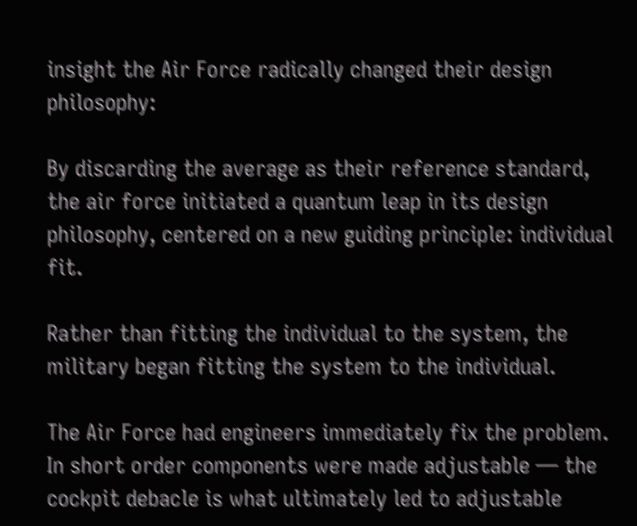insight the Air Force radically changed their design philosophy:

By discarding the average as their reference standard, the air force initiated a quantum leap in its design philosophy, centered on a new guiding principle: individual fit.

Rather than fitting the individual to the system, the military began fitting the system to the individual.

The Air Force had engineers immediately fix the problem. In short order components were made adjustable — the cockpit debacle is what ultimately led to adjustable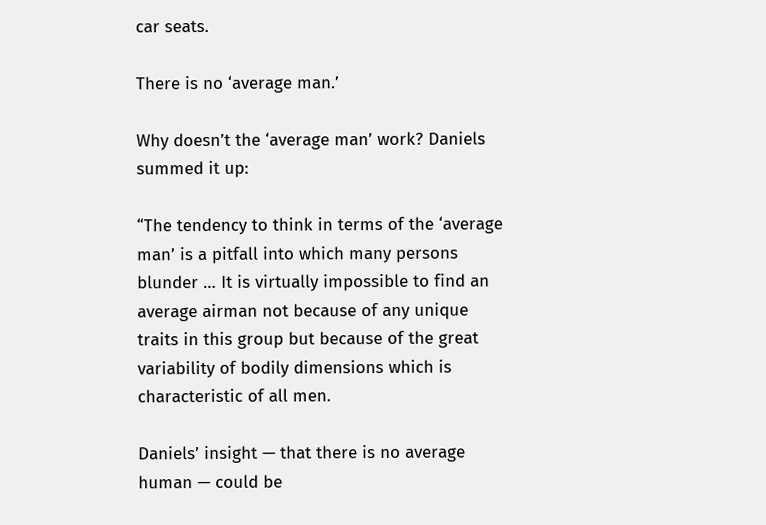car seats.

There is no ‘average man.’

Why doesn’t the ‘average man’ work? Daniels summed it up:

“The tendency to think in terms of the ‘average man’ is a pitfall into which many persons blunder … It is virtually impossible to find an average airman not because of any unique traits in this group but because of the great variability of bodily dimensions which is characteristic of all men.

Daniels’ insight — that there is no average human — could be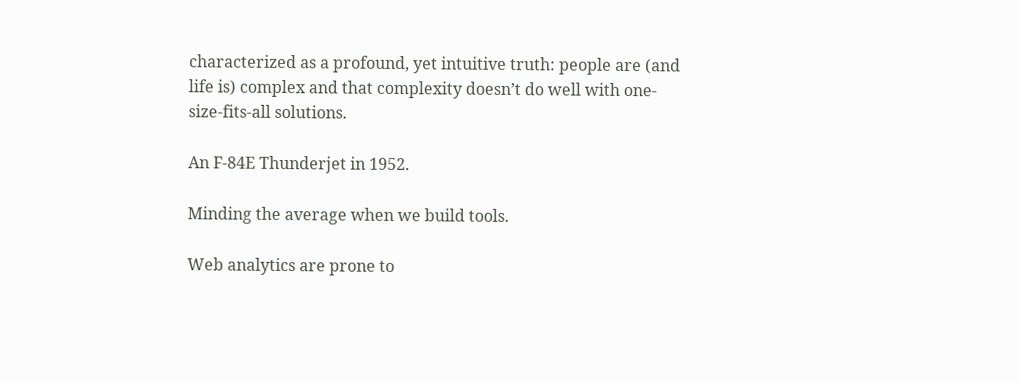characterized as a profound, yet intuitive truth: people are (and life is) complex and that complexity doesn’t do well with one-size-fits-all solutions.

An F-84E Thunderjet in 1952.

Minding the average when we build tools.

Web analytics are prone to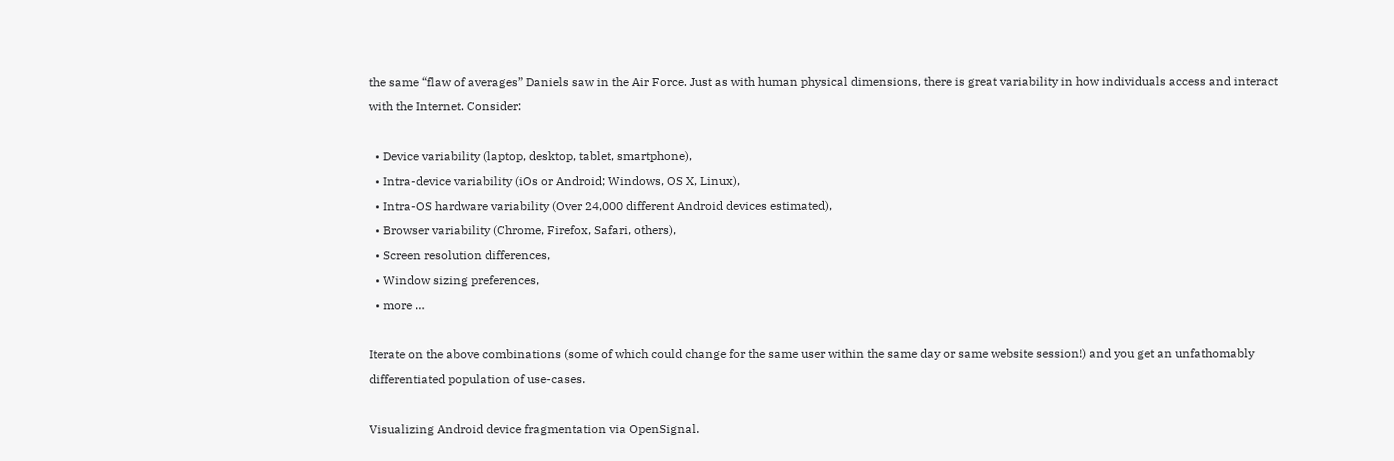the same “flaw of averages” Daniels saw in the Air Force. Just as with human physical dimensions, there is great variability in how individuals access and interact with the Internet. Consider:

  • Device variability (laptop, desktop, tablet, smartphone),
  • Intra-device variability (iOs or Android; Windows, OS X, Linux),
  • Intra-OS hardware variability (Over 24,000 different Android devices estimated),
  • Browser variability (Chrome, Firefox, Safari, others),
  • Screen resolution differences,
  • Window sizing preferences,
  • more …

Iterate on the above combinations (some of which could change for the same user within the same day or same website session!) and you get an unfathomably differentiated population of use-cases.

Visualizing Android device fragmentation via OpenSignal.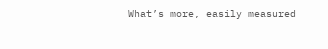What’s more, easily measured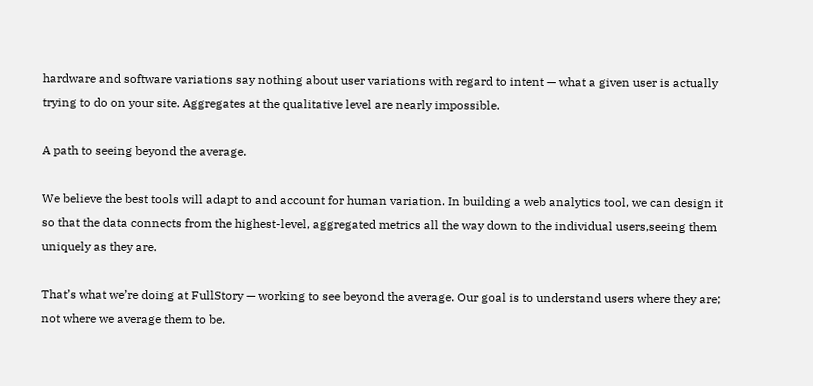hardware and software variations say nothing about user variations with regard to intent — what a given user is actually trying to do on your site. Aggregates at the qualitative level are nearly impossible.

A path to seeing beyond the average.

We believe the best tools will adapt to and account for human variation. In building a web analytics tool, we can design it so that the data connects from the highest-level, aggregated metrics all the way down to the individual users,seeing them uniquely as they are.

That’s what we’re doing at FullStory — working to see beyond the average. Our goal is to understand users where they are; not where we average them to be.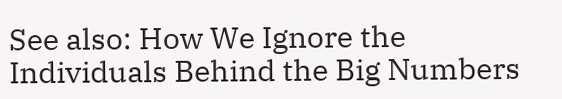See also: How We Ignore the Individuals Behind the Big Numbers